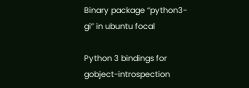Binary package “python3-gi” in ubuntu focal

Python 3 bindings for gobject-introspection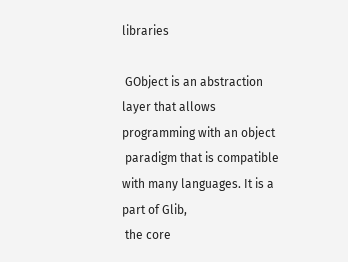libraries

 GObject is an abstraction layer that allows programming with an object
 paradigm that is compatible with many languages. It is a part of Glib,
 the core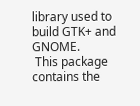library used to build GTK+ and GNOME.
 This package contains the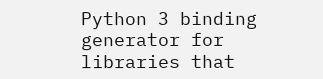Python 3 binding generator for libraries that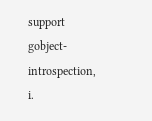support gobject-introspection, i.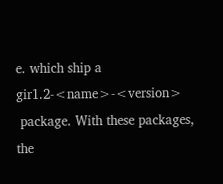e. which ship a gir1.2-<name>-<version>
 package. With these packages, the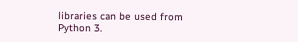libraries can be used from Python 3.